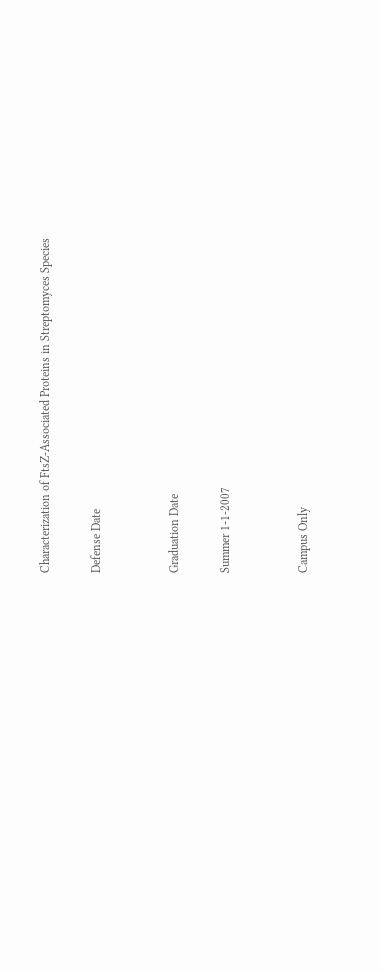Characterization of FtsZ-Associated Proteins in Streptomyces Species

Defense Date


Graduation Date

Summer 1-1-2007


Campus Only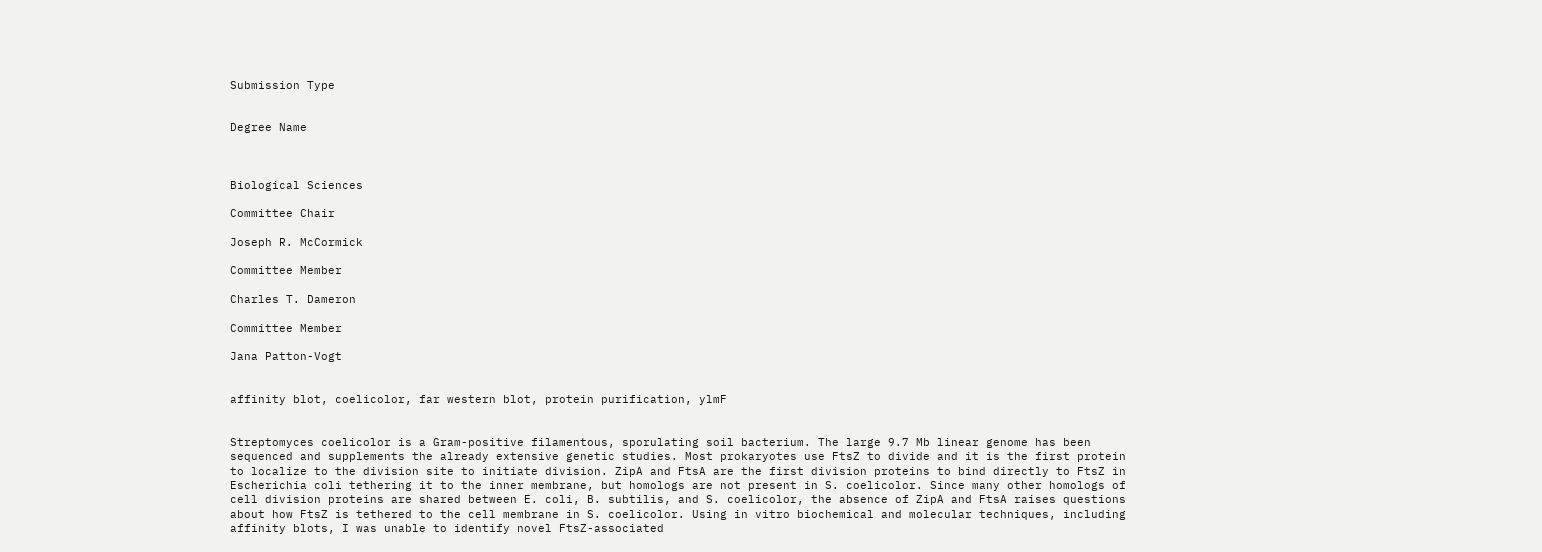Submission Type


Degree Name



Biological Sciences

Committee Chair

Joseph R. McCormick

Committee Member

Charles T. Dameron

Committee Member

Jana Patton-Vogt


affinity blot, coelicolor, far western blot, protein purification, ylmF


Streptomyces coelicolor is a Gram-positive filamentous, sporulating soil bacterium. The large 9.7 Mb linear genome has been sequenced and supplements the already extensive genetic studies. Most prokaryotes use FtsZ to divide and it is the first protein to localize to the division site to initiate division. ZipA and FtsA are the first division proteins to bind directly to FtsZ in Escherichia coli tethering it to the inner membrane, but homologs are not present in S. coelicolor. Since many other homologs of cell division proteins are shared between E. coli, B. subtilis, and S. coelicolor, the absence of ZipA and FtsA raises questions about how FtsZ is tethered to the cell membrane in S. coelicolor. Using in vitro biochemical and molecular techniques, including affinity blots, I was unable to identify novel FtsZ-associated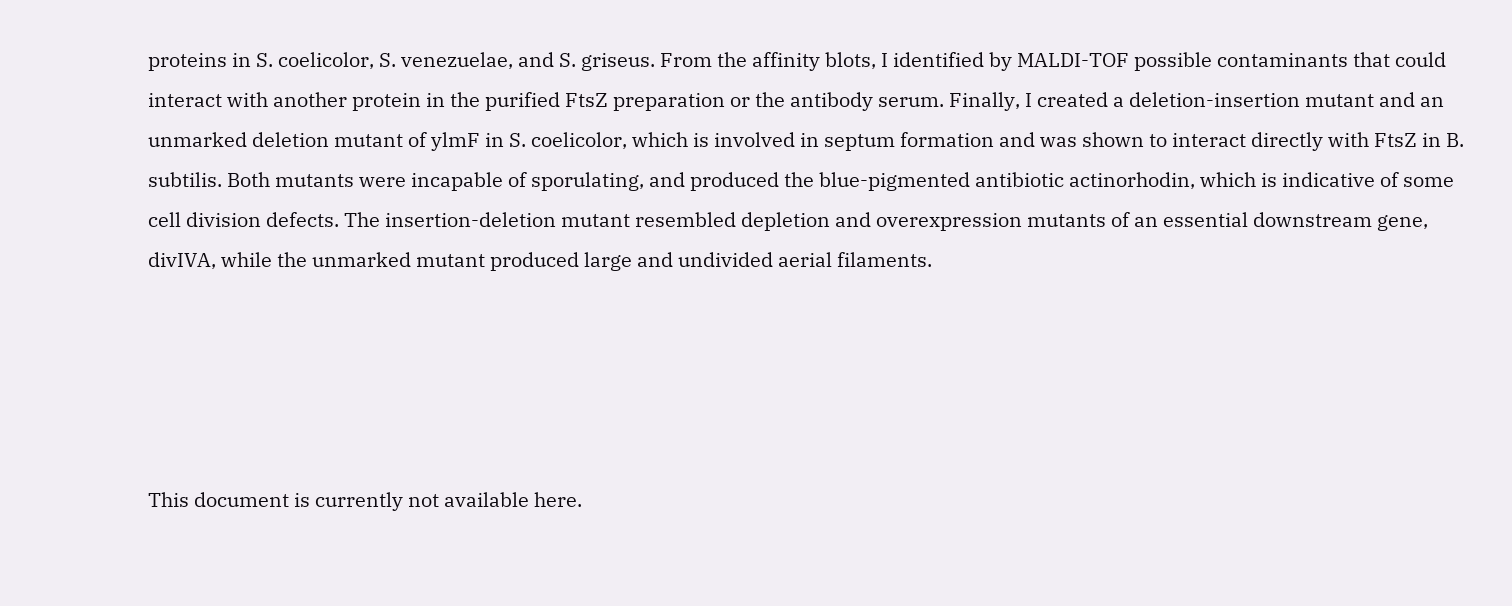proteins in S. coelicolor, S. venezuelae, and S. griseus. From the affinity blots, I identified by MALDI-TOF possible contaminants that could interact with another protein in the purified FtsZ preparation or the antibody serum. Finally, I created a deletion-insertion mutant and an unmarked deletion mutant of ylmF in S. coelicolor, which is involved in septum formation and was shown to interact directly with FtsZ in B. subtilis. Both mutants were incapable of sporulating, and produced the blue-pigmented antibiotic actinorhodin, which is indicative of some cell division defects. The insertion-deletion mutant resembled depletion and overexpression mutants of an essential downstream gene, divIVA, while the unmarked mutant produced large and undivided aerial filaments.





This document is currently not available here.